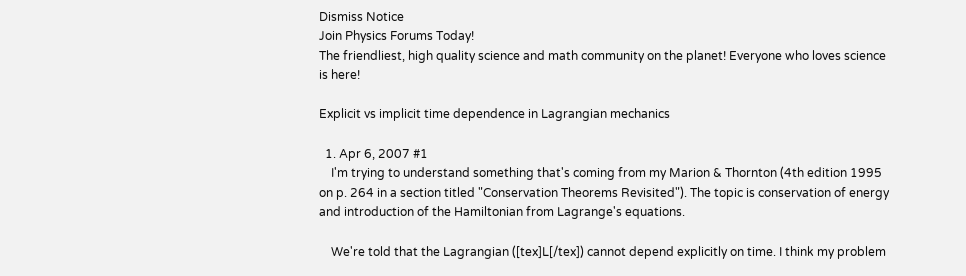Dismiss Notice
Join Physics Forums Today!
The friendliest, high quality science and math community on the planet! Everyone who loves science is here!

Explicit vs implicit time dependence in Lagrangian mechanics

  1. Apr 6, 2007 #1
    I'm trying to understand something that's coming from my Marion & Thornton (4th edition 1995 on p. 264 in a section titled "Conservation Theorems Revisited"). The topic is conservation of energy and introduction of the Hamiltonian from Lagrange's equations.

    We're told that the Lagrangian ([tex]L[/tex]) cannot depend explicitly on time. I think my problem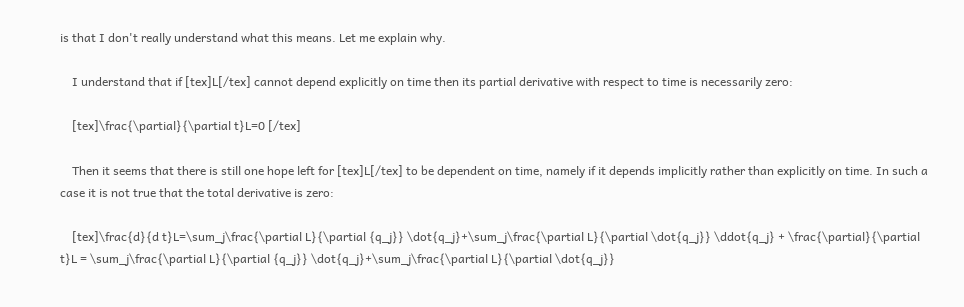is that I don't really understand what this means. Let me explain why.

    I understand that if [tex]L[/tex] cannot depend explicitly on time then its partial derivative with respect to time is necessarily zero:

    [tex]\frac{\partial}{\partial t}L=0 [/tex]

    Then it seems that there is still one hope left for [tex]L[/tex] to be dependent on time, namely if it depends implicitly rather than explicitly on time. In such a case it is not true that the total derivative is zero:

    [tex]\frac{d}{d t}L=\sum_j\frac{\partial L}{\partial {q_j}} \dot{q_j}+\sum_j\frac{\partial L}{\partial \dot{q_j}} \ddot{q_j} + \frac{\partial}{\partial t}L = \sum_j\frac{\partial L}{\partial {q_j}} \dot{q_j}+\sum_j\frac{\partial L}{\partial \dot{q_j}}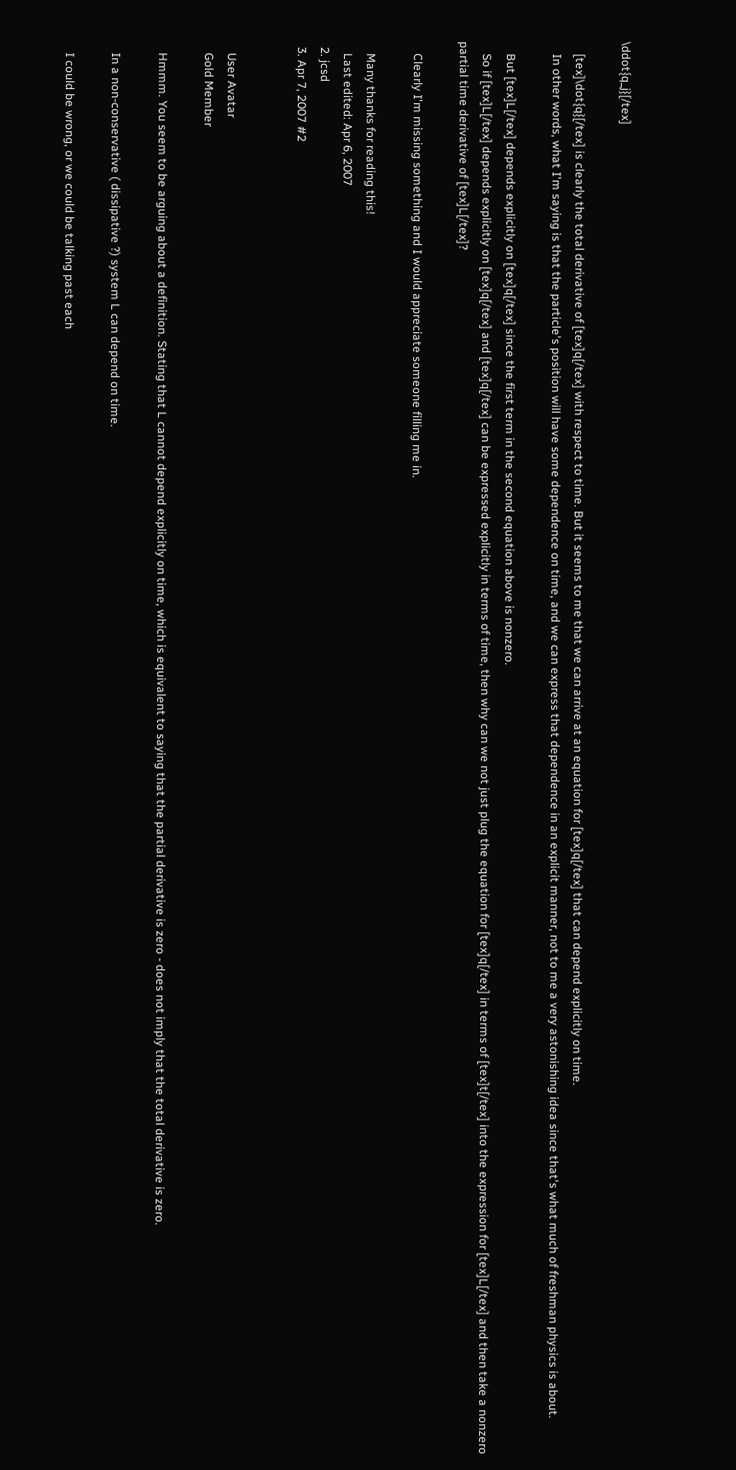\ddot{q_j}[/tex]

    [tex]\dot{q}[/tex] is clearly the total derivative of [tex]q[/tex] with respect to time. But it seems to me that we can arrive at an equation for [tex]q[/tex] that can depend explicitly on time.
    In other words, what I'm saying is that the particle's position will have some dependence on time, and we can express that dependence in an explicit manner, not to me a very astonishing idea since that's what much of freshman physics is about.

    But [tex]L[/tex] depends explicitly on [tex]q[/tex] since the first term in the second equation above is nonzero.
    So if [tex]L[/tex] depends explicitly on [tex]q[/tex] and [tex]q[/tex] can be expressed explicitly in terms of time, then why can we not just plug the equation for [tex]q[/tex] in terms of [tex]t[/tex] into the expression for [tex]L[/tex] and then take a nonzero partial time derivative of [tex]L[/tex]?

    Clearly I'm missing something and I would appreciate someone filling me in.

    Many thanks for reading this!
    Last edited: Apr 6, 2007
  2. jcsd
  3. Apr 7, 2007 #2


    User Avatar
    Gold Member

    Hmmm. You seem to be arguing about a definition. Stating that L cannot depend explicitly on time, which is equivalent to saying that the partial derivative is zero - does not imply that the total derivative is zero.

    In a non-conservative ( dissipative ?) system L can depend on time.

    I could be wrong, or we could be talking past each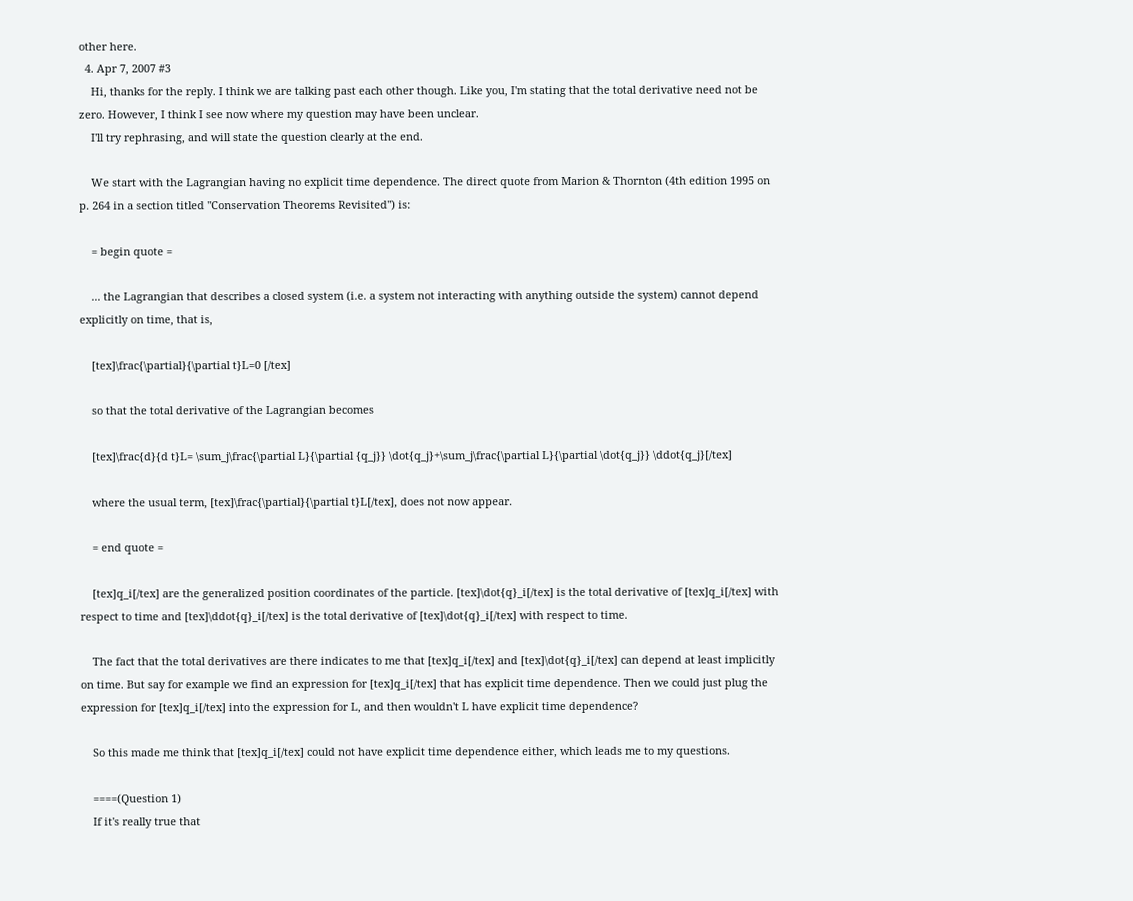other here.
  4. Apr 7, 2007 #3
    Hi, thanks for the reply. I think we are talking past each other though. Like you, I'm stating that the total derivative need not be zero. However, I think I see now where my question may have been unclear.
    I'll try rephrasing, and will state the question clearly at the end.

    We start with the Lagrangian having no explicit time dependence. The direct quote from Marion & Thornton (4th edition 1995 on p. 264 in a section titled "Conservation Theorems Revisited") is:

    = begin quote =

    ... the Lagrangian that describes a closed system (i.e. a system not interacting with anything outside the system) cannot depend explicitly on time, that is,

    [tex]\frac{\partial}{\partial t}L=0 [/tex]

    so that the total derivative of the Lagrangian becomes

    [tex]\frac{d}{d t}L= \sum_j\frac{\partial L}{\partial {q_j}} \dot{q_j}+\sum_j\frac{\partial L}{\partial \dot{q_j}} \ddot{q_j}[/tex]

    where the usual term, [tex]\frac{\partial}{\partial t}L[/tex], does not now appear.

    = end quote =

    [tex]q_i[/tex] are the generalized position coordinates of the particle. [tex]\dot{q}_i[/tex] is the total derivative of [tex]q_i[/tex] with respect to time and [tex]\ddot{q}_i[/tex] is the total derivative of [tex]\dot{q}_i[/tex] with respect to time.

    The fact that the total derivatives are there indicates to me that [tex]q_i[/tex] and [tex]\dot{q}_i[/tex] can depend at least implicitly on time. But say for example we find an expression for [tex]q_i[/tex] that has explicit time dependence. Then we could just plug the expression for [tex]q_i[/tex] into the expression for L, and then wouldn't L have explicit time dependence?

    So this made me think that [tex]q_i[/tex] could not have explicit time dependence either, which leads me to my questions.

    ====(Question 1)
    If it's really true that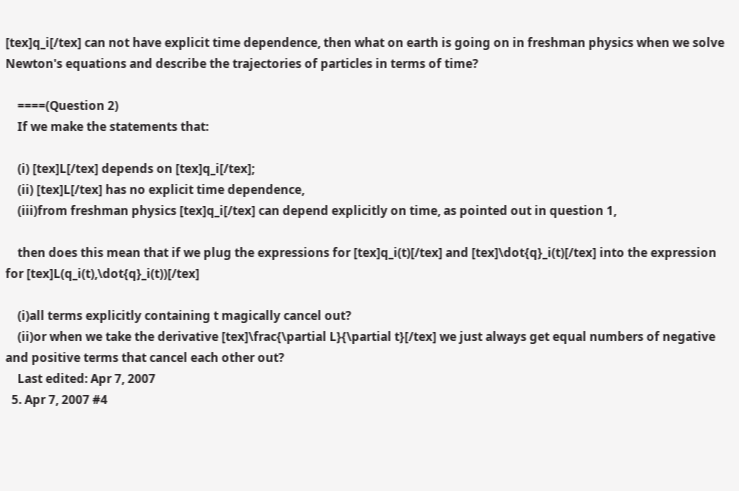[tex]q_i[/tex] can not have explicit time dependence, then what on earth is going on in freshman physics when we solve Newton's equations and describe the trajectories of particles in terms of time?

    ====(Question 2)
    If we make the statements that:

    (i) [tex]L[/tex] depends on [tex]q_i[/tex];
    (ii) [tex]L[/tex] has no explicit time dependence,
    (iii)from freshman physics [tex]q_i[/tex] can depend explicitly on time, as pointed out in question 1,

    then does this mean that if we plug the expressions for [tex]q_i(t)[/tex] and [tex]\dot{q}_i(t)[/tex] into the expression for [tex]L(q_i(t),\dot{q}_i(t))[/tex]

    (i)all terms explicitly containing t magically cancel out?
    (ii)or when we take the derivative [tex]\frac{\partial L}{\partial t}[/tex] we just always get equal numbers of negative and positive terms that cancel each other out?
    Last edited: Apr 7, 2007
  5. Apr 7, 2007 #4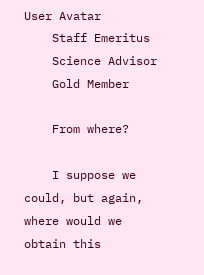User Avatar
    Staff Emeritus
    Science Advisor
    Gold Member

    From where?

    I suppose we could, but again, where would we obtain this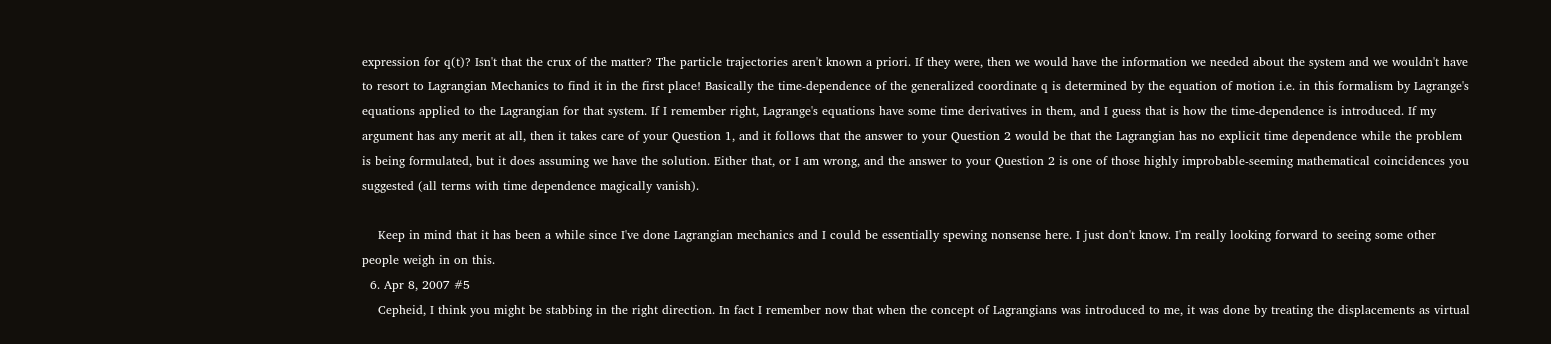expression for q(t)? Isn't that the crux of the matter? The particle trajectories aren't known a priori. If they were, then we would have the information we needed about the system and we wouldn't have to resort to Lagrangian Mechanics to find it in the first place! Basically the time-dependence of the generalized coordinate q is determined by the equation of motion i.e. in this formalism by Lagrange's equations applied to the Lagrangian for that system. If I remember right, Lagrange's equations have some time derivatives in them, and I guess that is how the time-dependence is introduced. If my argument has any merit at all, then it takes care of your Question 1, and it follows that the answer to your Question 2 would be that the Lagrangian has no explicit time dependence while the problem is being formulated, but it does assuming we have the solution. Either that, or I am wrong, and the answer to your Question 2 is one of those highly improbable-seeming mathematical coincidences you suggested (all terms with time dependence magically vanish).

    Keep in mind that it has been a while since I've done Lagrangian mechanics and I could be essentially spewing nonsense here. I just don't know. I'm really looking forward to seeing some other people weigh in on this.
  6. Apr 8, 2007 #5
    Cepheid, I think you might be stabbing in the right direction. In fact I remember now that when the concept of Lagrangians was introduced to me, it was done by treating the displacements as virtual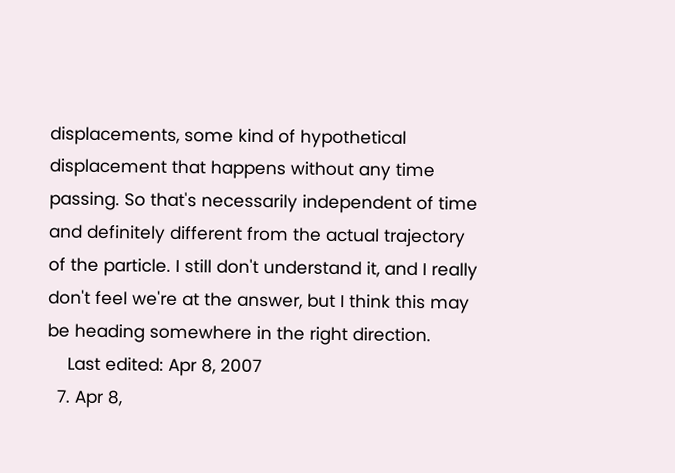displacements, some kind of hypothetical displacement that happens without any time passing. So that's necessarily independent of time and definitely different from the actual trajectory of the particle. I still don't understand it, and I really don't feel we're at the answer, but I think this may be heading somewhere in the right direction.
    Last edited: Apr 8, 2007
  7. Apr 8,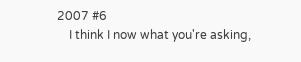2007 #6
    I think I now what you're asking,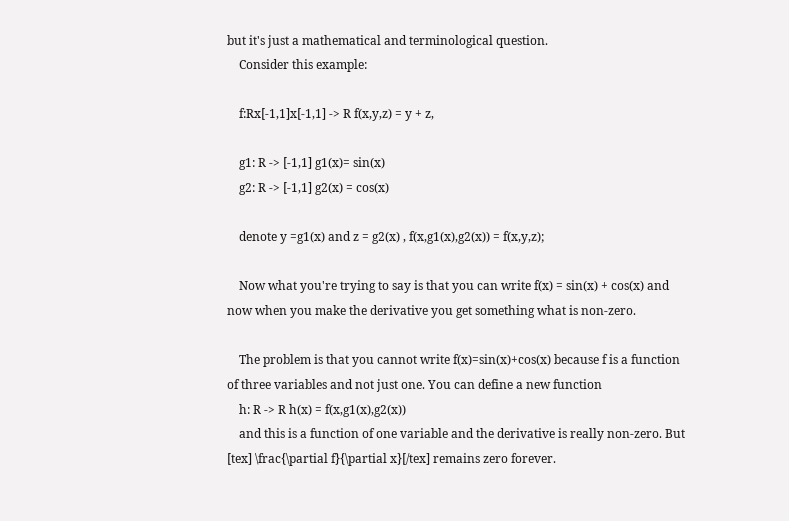but it's just a mathematical and terminological question.
    Consider this example:

    f:Rx[-1,1]x[-1,1] -> R f(x,y,z) = y + z,

    g1: R -> [-1,1] g1(x)= sin(x)
    g2: R -> [-1,1] g2(x) = cos(x)

    denote y =g1(x) and z = g2(x) , f(x,g1(x),g2(x)) = f(x,y,z);

    Now what you're trying to say is that you can write f(x) = sin(x) + cos(x) and now when you make the derivative you get something what is non-zero.

    The problem is that you cannot write f(x)=sin(x)+cos(x) because f is a function of three variables and not just one. You can define a new function
    h: R -> R h(x) = f(x,g1(x),g2(x))
    and this is a function of one variable and the derivative is really non-zero. But [tex] \frac{\partial f}{\partial x}[/tex] remains zero forever.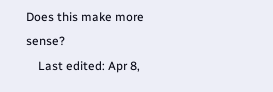Does this make more sense?
    Last edited: Apr 8,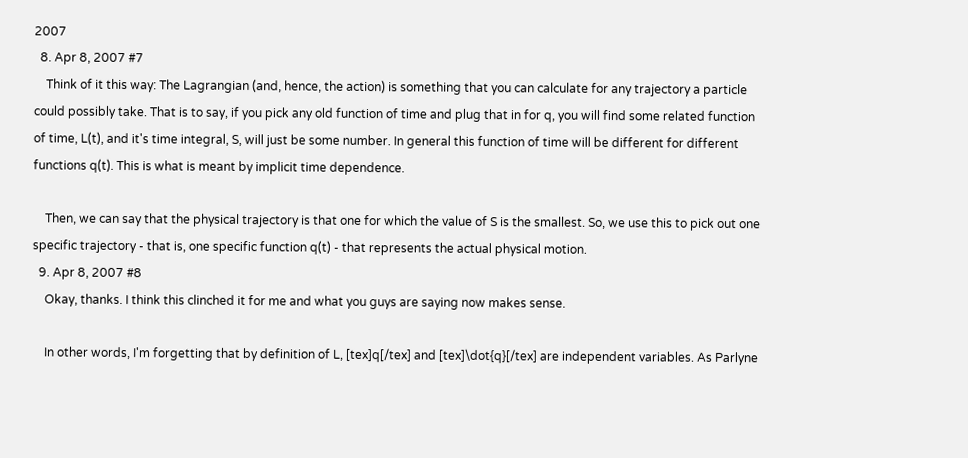2007
  8. Apr 8, 2007 #7
    Think of it this way: The Lagrangian (and, hence, the action) is something that you can calculate for any trajectory a particle could possibly take. That is to say, if you pick any old function of time and plug that in for q, you will find some related function of time, L(t), and it's time integral, S, will just be some number. In general this function of time will be different for different functions q(t). This is what is meant by implicit time dependence.

    Then, we can say that the physical trajectory is that one for which the value of S is the smallest. So, we use this to pick out one specific trajectory - that is, one specific function q(t) - that represents the actual physical motion.
  9. Apr 8, 2007 #8
    Okay, thanks. I think this clinched it for me and what you guys are saying now makes sense.

    In other words, I'm forgetting that by definition of L, [tex]q[/tex] and [tex]\dot{q}[/tex] are independent variables. As Parlyne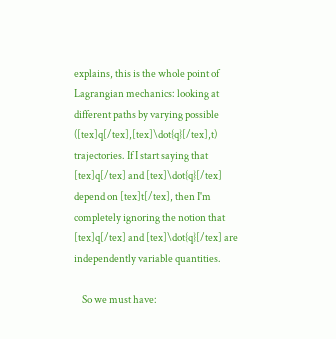explains, this is the whole point of Lagrangian mechanics: looking at different paths by varying possible ([tex]q[/tex],[tex]\dot{q}[/tex],t) trajectories. If I start saying that [tex]q[/tex] and [tex]\dot{q}[/tex] depend on [tex]t[/tex], then I'm completely ignoring the notion that [tex]q[/tex] and [tex]\dot{q}[/tex] are independently variable quantities.

    So we must have: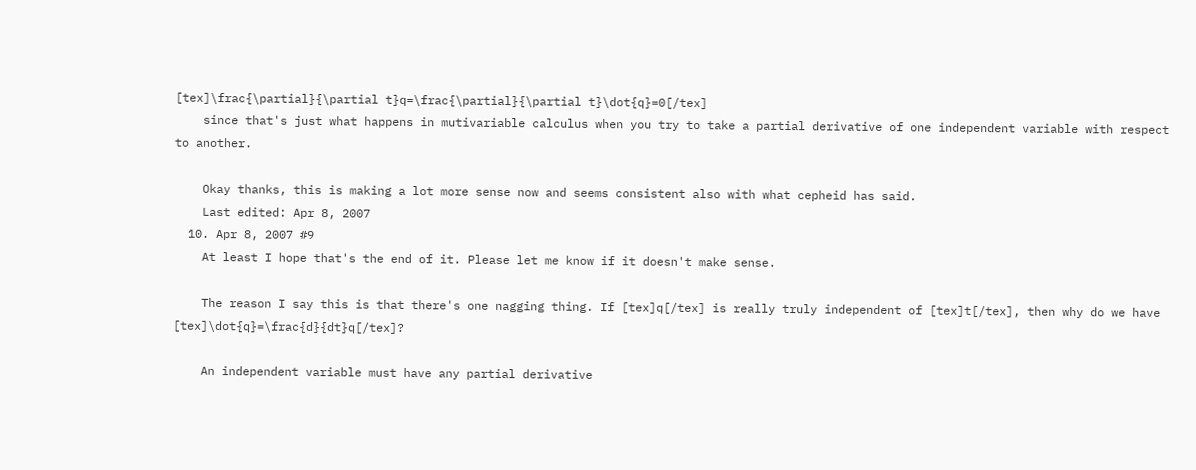[tex]\frac{\partial}{\partial t}q=\frac{\partial}{\partial t}\dot{q}=0[/tex]
    since that's just what happens in mutivariable calculus when you try to take a partial derivative of one independent variable with respect to another.

    Okay thanks, this is making a lot more sense now and seems consistent also with what cepheid has said.
    Last edited: Apr 8, 2007
  10. Apr 8, 2007 #9
    At least I hope that's the end of it. Please let me know if it doesn't make sense.

    The reason I say this is that there's one nagging thing. If [tex]q[/tex] is really truly independent of [tex]t[/tex], then why do we have [tex]\dot{q}=\frac{d}{dt}q[/tex]?

    An independent variable must have any partial derivative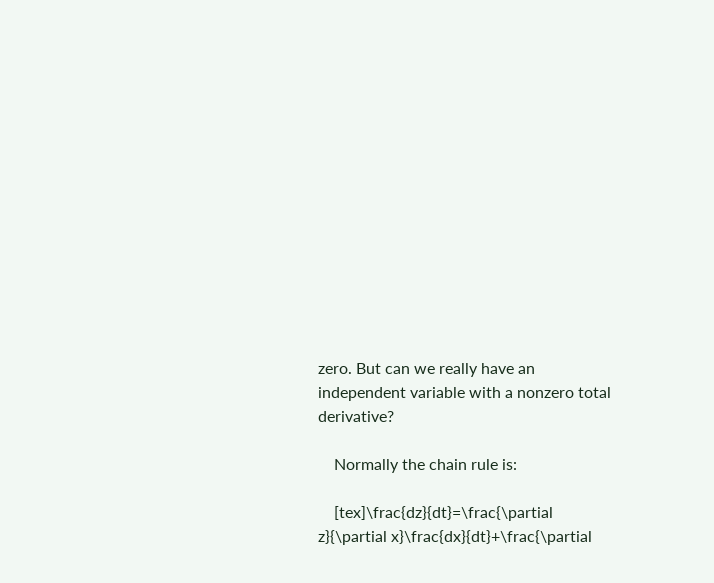zero. But can we really have an independent variable with a nonzero total derivative?

    Normally the chain rule is:

    [tex]\frac{dz}{dt}=\frac{\partial z}{\partial x}\frac{dx}{dt}+\frac{\partial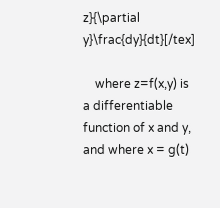z}{\partial y}\frac{dy}{dt}[/tex]

    where z=f(x,y) is a differentiable function of x and y, and where x = g(t)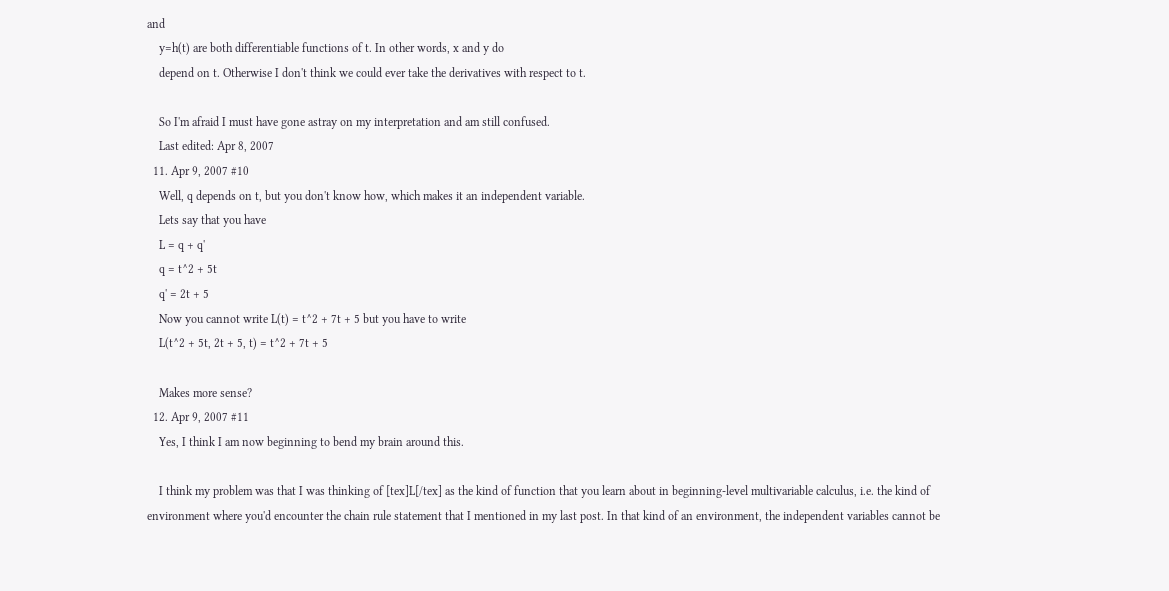and
    y=h(t) are both differentiable functions of t. In other words, x and y do
    depend on t. Otherwise I don't think we could ever take the derivatives with respect to t.

    So I'm afraid I must have gone astray on my interpretation and am still confused.
    Last edited: Apr 8, 2007
  11. Apr 9, 2007 #10
    Well, q depends on t, but you don't know how, which makes it an independent variable.
    Lets say that you have
    L = q + q'
    q = t^2 + 5t
    q' = 2t + 5
    Now you cannot write L(t) = t^2 + 7t + 5 but you have to write
    L(t^2 + 5t, 2t + 5, t) = t^2 + 7t + 5

    Makes more sense?
  12. Apr 9, 2007 #11
    Yes, I think I am now beginning to bend my brain around this.

    I think my problem was that I was thinking of [tex]L[/tex] as the kind of function that you learn about in beginning-level multivariable calculus, i.e. the kind of environment where you'd encounter the chain rule statement that I mentioned in my last post. In that kind of an environment, the independent variables cannot be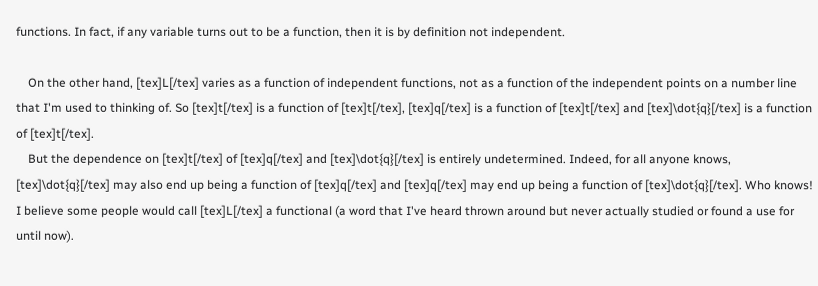functions. In fact, if any variable turns out to be a function, then it is by definition not independent.

    On the other hand, [tex]L[/tex] varies as a function of independent functions, not as a function of the independent points on a number line that I'm used to thinking of. So [tex]t[/tex] is a function of [tex]t[/tex], [tex]q[/tex] is a function of [tex]t[/tex] and [tex]\dot{q}[/tex] is a function of [tex]t[/tex].
    But the dependence on [tex]t[/tex] of [tex]q[/tex] and [tex]\dot{q}[/tex] is entirely undetermined. Indeed, for all anyone knows, [tex]\dot{q}[/tex] may also end up being a function of [tex]q[/tex] and [tex]q[/tex] may end up being a function of [tex]\dot{q}[/tex]. Who knows! I believe some people would call [tex]L[/tex] a functional (a word that I've heard thrown around but never actually studied or found a use for until now).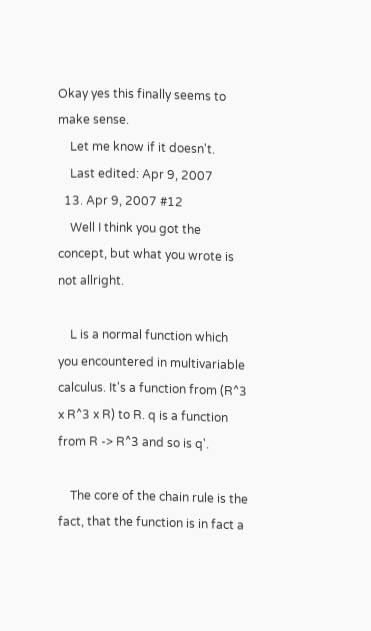Okay yes this finally seems to make sense.
    Let me know if it doesn't.
    Last edited: Apr 9, 2007
  13. Apr 9, 2007 #12
    Well I think you got the concept, but what you wrote is not allright.

    L is a normal function which you encountered in multivariable calculus. It's a function from (R^3 x R^3 x R) to R. q is a function from R -> R^3 and so is q'.

    The core of the chain rule is the fact, that the function is in fact a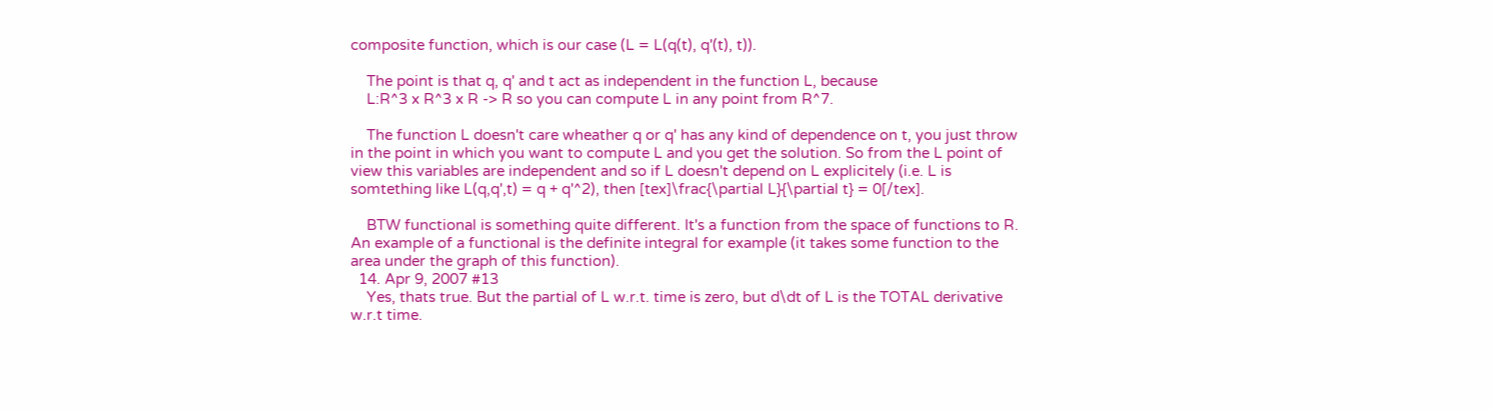composite function, which is our case (L = L(q(t), q'(t), t)).

    The point is that q, q' and t act as independent in the function L, because
    L:R^3 x R^3 x R -> R so you can compute L in any point from R^7.

    The function L doesn't care wheather q or q' has any kind of dependence on t, you just throw in the point in which you want to compute L and you get the solution. So from the L point of view this variables are independent and so if L doesn't depend on L explicitely (i.e. L is somtething like L(q,q',t) = q + q'^2), then [tex]\frac{\partial L}{\partial t} = 0[/tex].

    BTW functional is something quite different. It's a function from the space of functions to R. An example of a functional is the definite integral for example (it takes some function to the area under the graph of this function).
  14. Apr 9, 2007 #13
    Yes, thats true. But the partial of L w.r.t. time is zero, but d\dt of L is the TOTAL derivative w.r.t time.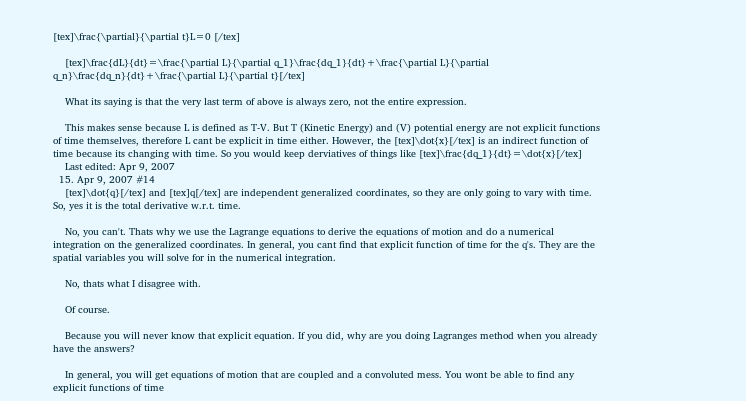[tex]\frac{\partial}{\partial t}L=0 [/tex]

    [tex]\frac{dL}{dt}=\frac{\partial L}{\partial q_1}\frac{dq_1}{dt}+\frac{\partial L}{\partial q_n}\frac{dq_n}{dt}+\frac{\partial L}{\partial t}[/tex]

    What its saying is that the very last term of above is always zero, not the entire expression.

    This makes sense because L is defined as T-V. But T (Kinetic Energy) and (V) potential energy are not explicit functions of time themselves, therefore L cant be explicit in time either. However, the [tex]\dot{x}[/tex] is an indirect function of time because its changing with time. So you would keep derviatives of things like [tex]\frac{dq_1}{dt}=\dot{x}[/tex]
    Last edited: Apr 9, 2007
  15. Apr 9, 2007 #14
    [tex]\dot{q}[/tex] and [tex]q[/tex] are independent generalized coordinates, so they are only going to vary with time. So, yes it is the total derivative w.r.t. time.

    No, you can't. Thats why we use the Lagrange equations to derive the equations of motion and do a numerical integration on the generalized coordinates. In general, you cant find that explicit function of time for the q's. They are the spatial variables you will solve for in the numerical integration.

    No, thats what I disagree with.

    Of course.

    Because you will never know that explicit equation. If you did, why are you doing Lagranges method when you already have the answers?

    In general, you will get equations of motion that are coupled and a convoluted mess. You wont be able to find any explicit functions of time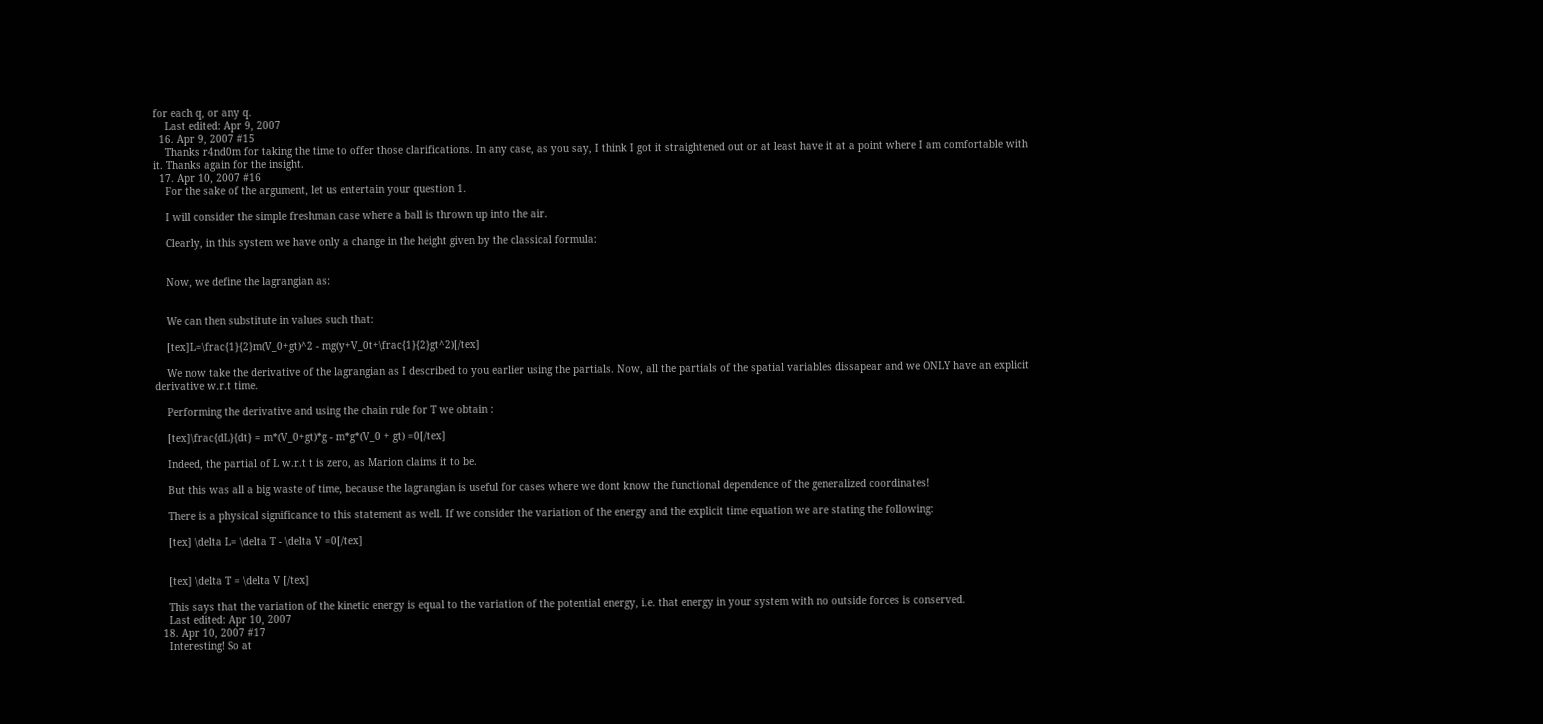for each q, or any q.
    Last edited: Apr 9, 2007
  16. Apr 9, 2007 #15
    Thanks r4nd0m for taking the time to offer those clarifications. In any case, as you say, I think I got it straightened out or at least have it at a point where I am comfortable with it. Thanks again for the insight.
  17. Apr 10, 2007 #16
    For the sake of the argument, let us entertain your question 1.

    I will consider the simple freshman case where a ball is thrown up into the air.

    Clearly, in this system we have only a change in the height given by the classical formula:


    Now, we define the lagrangian as:


    We can then substitute in values such that:

    [tex]L=\frac{1}{2}m(V_0+gt)^2 - mg(y+V_0t+\frac{1}{2}gt^2)[/tex]

    We now take the derivative of the lagrangian as I described to you earlier using the partials. Now, all the partials of the spatial variables dissapear and we ONLY have an explicit derivative w.r.t time.

    Performing the derivative and using the chain rule for T we obtain :

    [tex]\frac{dL}{dt} = m*(V_0+gt)*g - m*g*(V_0 + gt) =0[/tex]

    Indeed, the partial of L w.r.t t is zero, as Marion claims it to be.

    But this was all a big waste of time, because the lagrangian is useful for cases where we dont know the functional dependence of the generalized coordinates!

    There is a physical significance to this statement as well. If we consider the variation of the energy and the explicit time equation we are stating the following:

    [tex] \delta L= \delta T - \delta V =0[/tex]


    [tex] \delta T = \delta V [/tex]

    This says that the variation of the kinetic energy is equal to the variation of the potential energy, i.e. that energy in your system with no outside forces is conserved.
    Last edited: Apr 10, 2007
  18. Apr 10, 2007 #17
    Interesting! So at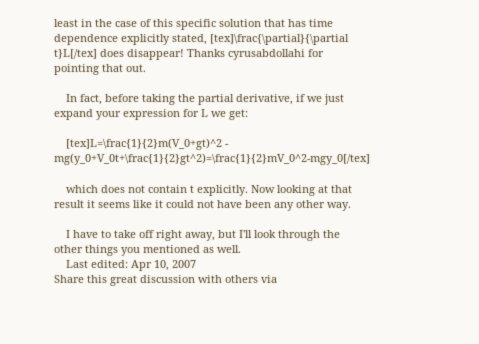least in the case of this specific solution that has time dependence explicitly stated, [tex]\frac{\partial}{\partial t}L[/tex] does disappear! Thanks cyrusabdollahi for pointing that out.

    In fact, before taking the partial derivative, if we just expand your expression for L we get:

    [tex]L=\frac{1}{2}m(V_0+gt)^2 - mg(y_0+V_0t+\frac{1}{2}gt^2)=\frac{1}{2}mV_0^2-mgy_0[/tex]

    which does not contain t explicitly. Now looking at that result it seems like it could not have been any other way.

    I have to take off right away, but I'll look through the other things you mentioned as well.
    Last edited: Apr 10, 2007
Share this great discussion with others via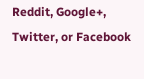Reddit, Google+, Twitter, or Facebook